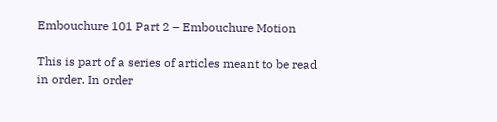Embouchure 101 Part 2 – Embouchure Motion

This is part of a series of articles meant to be read in order. In order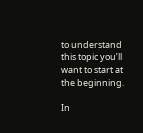to understand this topic you’ll want to start at the beginning.

In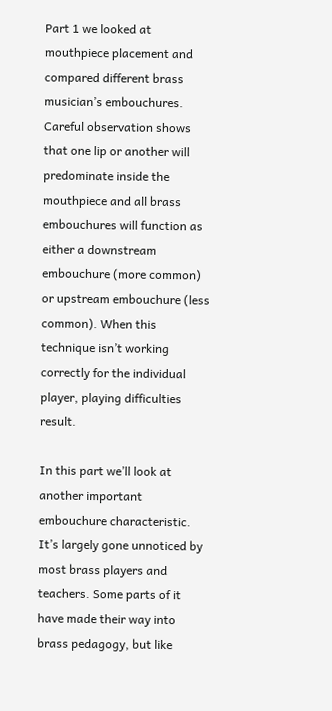Part 1 we looked at mouthpiece placement and compared different brass musician’s embouchures. Careful observation shows that one lip or another will predominate inside the mouthpiece and all brass embouchures will function as either a downstream embouchure (more common) or upstream embouchure (less common). When this technique isn’t working correctly for the individual player, playing difficulties result.

In this part we’ll look at another important embouchure characteristic. It’s largely gone unnoticed by most brass players and teachers. Some parts of it have made their way into brass pedagogy, but like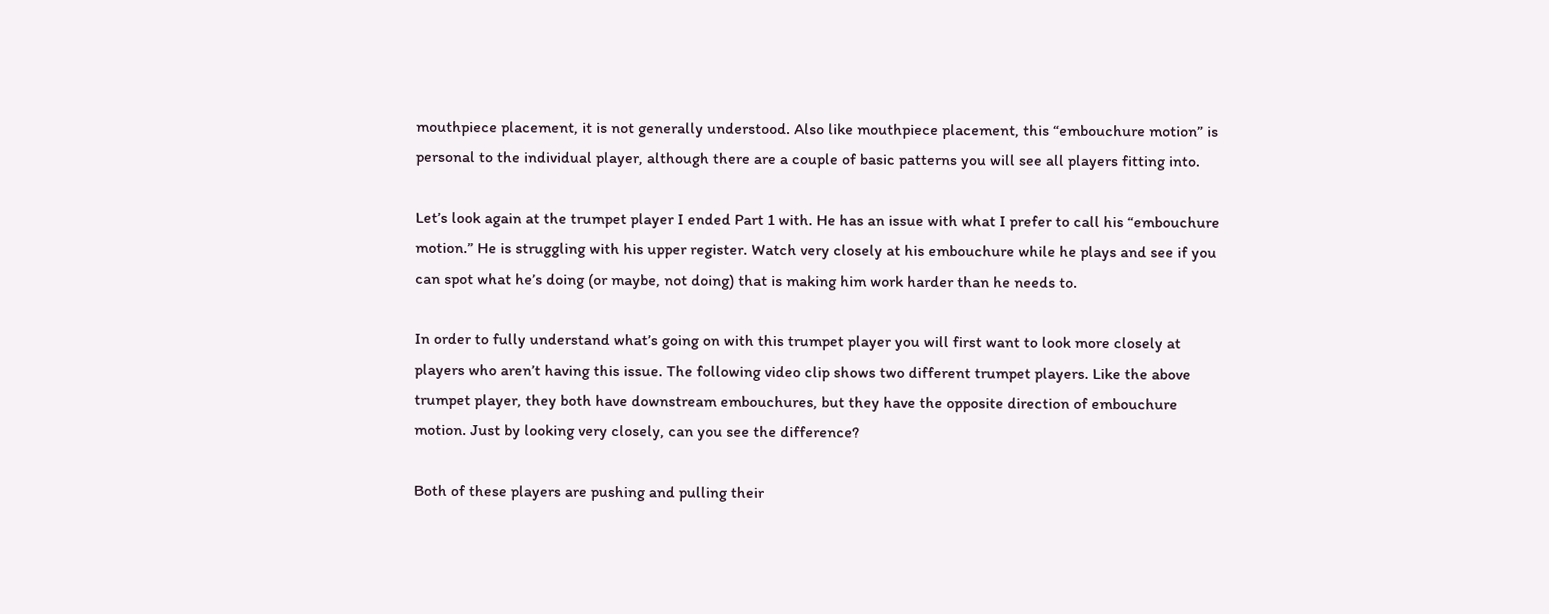mouthpiece placement, it is not generally understood. Also like mouthpiece placement, this “embouchure motion” is personal to the individual player, although there are a couple of basic patterns you will see all players fitting into.

Let’s look again at the trumpet player I ended Part 1 with. He has an issue with what I prefer to call his “embouchure motion.” He is struggling with his upper register. Watch very closely at his embouchure while he plays and see if you can spot what he’s doing (or maybe, not doing) that is making him work harder than he needs to.

In order to fully understand what’s going on with this trumpet player you will first want to look more closely at players who aren’t having this issue. The following video clip shows two different trumpet players. Like the above trumpet player, they both have downstream embouchures, but they have the opposite direction of embouchure motion. Just by looking very closely, can you see the difference?

Both of these players are pushing and pulling their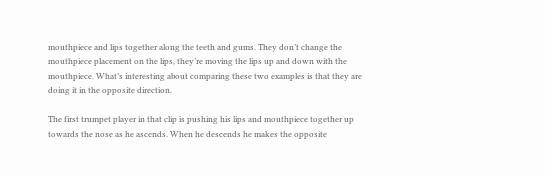mouthpiece and lips together along the teeth and gums. They don’t change the mouthpiece placement on the lips, they’re moving the lips up and down with the mouthpiece. What’s interesting about comparing these two examples is that they are doing it in the opposite direction.

The first trumpet player in that clip is pushing his lips and mouthpiece together up towards the nose as he ascends. When he descends he makes the opposite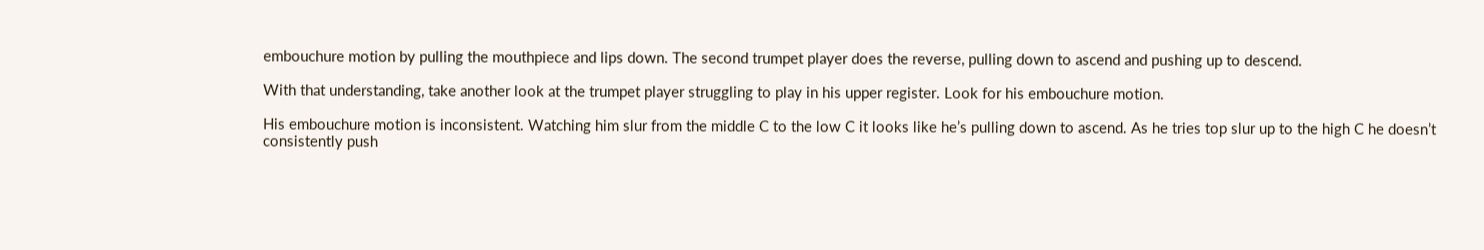embouchure motion by pulling the mouthpiece and lips down. The second trumpet player does the reverse, pulling down to ascend and pushing up to descend.

With that understanding, take another look at the trumpet player struggling to play in his upper register. Look for his embouchure motion.

His embouchure motion is inconsistent. Watching him slur from the middle C to the low C it looks like he’s pulling down to ascend. As he tries top slur up to the high C he doesn’t consistently push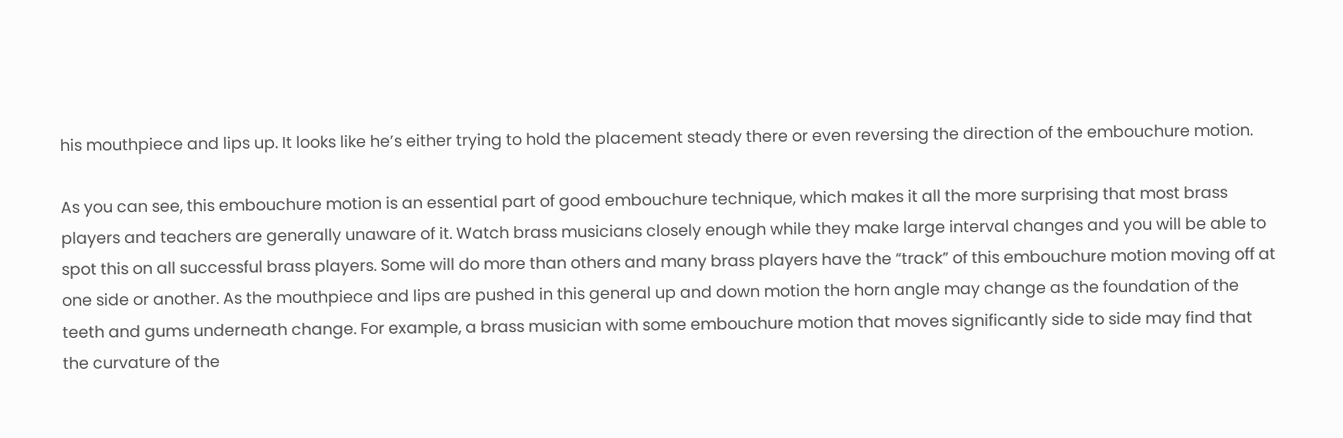his mouthpiece and lips up. It looks like he’s either trying to hold the placement steady there or even reversing the direction of the embouchure motion.

As you can see, this embouchure motion is an essential part of good embouchure technique, which makes it all the more surprising that most brass players and teachers are generally unaware of it. Watch brass musicians closely enough while they make large interval changes and you will be able to spot this on all successful brass players. Some will do more than others and many brass players have the “track” of this embouchure motion moving off at one side or another. As the mouthpiece and lips are pushed in this general up and down motion the horn angle may change as the foundation of the teeth and gums underneath change. For example, a brass musician with some embouchure motion that moves significantly side to side may find that the curvature of the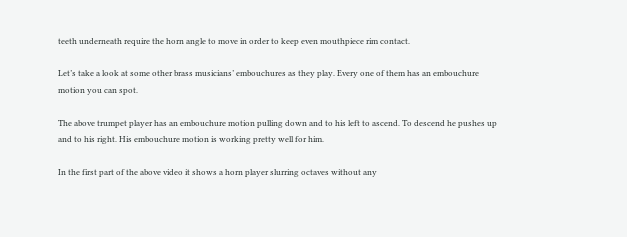teeth underneath require the horn angle to move in order to keep even mouthpiece rim contact.

Let’s take a look at some other brass musicians’ embouchures as they play. Every one of them has an embouchure motion you can spot.

The above trumpet player has an embouchure motion pulling down and to his left to ascend. To descend he pushes up and to his right. His embouchure motion is working pretty well for him.

In the first part of the above video it shows a horn player slurring octaves without any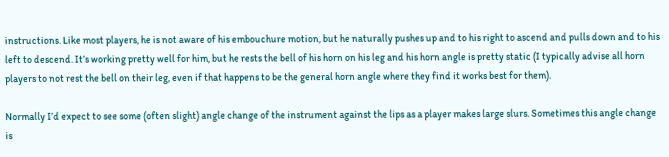instructions. Like most players, he is not aware of his embouchure motion, but he naturally pushes up and to his right to ascend and pulls down and to his left to descend. It’s working pretty well for him, but he rests the bell of his horn on his leg and his horn angle is pretty static (I typically advise all horn players to not rest the bell on their leg, even if that happens to be the general horn angle where they find it works best for them).

Normally I’d expect to see some (often slight) angle change of the instrument against the lips as a player makes large slurs. Sometimes this angle change is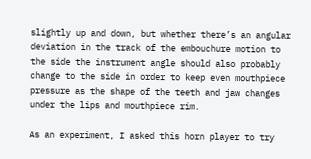slightly up and down, but whether there’s an angular deviation in the track of the embouchure motion to the side the instrument angle should also probably change to the side in order to keep even mouthpiece pressure as the shape of the teeth and jaw changes under the lips and mouthpiece rim.

As an experiment, I asked this horn player to try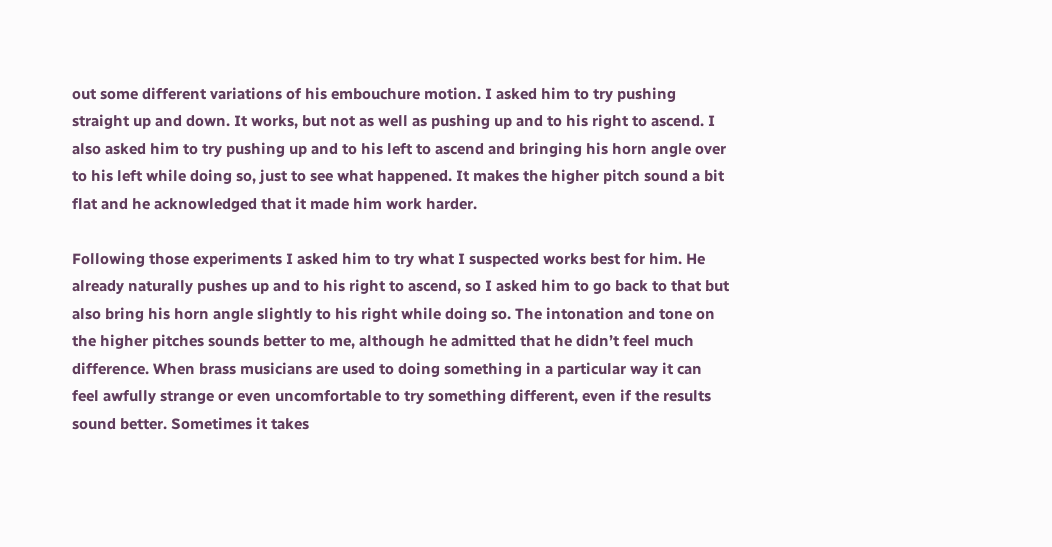out some different variations of his embouchure motion. I asked him to try pushing straight up and down. It works, but not as well as pushing up and to his right to ascend. I also asked him to try pushing up and to his left to ascend and bringing his horn angle over to his left while doing so, just to see what happened. It makes the higher pitch sound a bit flat and he acknowledged that it made him work harder.

Following those experiments I asked him to try what I suspected works best for him. He already naturally pushes up and to his right to ascend, so I asked him to go back to that but also bring his horn angle slightly to his right while doing so. The intonation and tone on the higher pitches sounds better to me, although he admitted that he didn’t feel much difference. When brass musicians are used to doing something in a particular way it can feel awfully strange or even uncomfortable to try something different, even if the results sound better. Sometimes it takes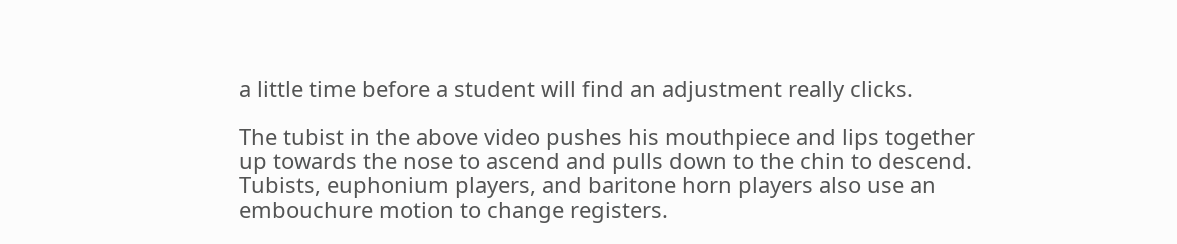a little time before a student will find an adjustment really clicks.

The tubist in the above video pushes his mouthpiece and lips together up towards the nose to ascend and pulls down to the chin to descend. Tubists, euphonium players, and baritone horn players also use an embouchure motion to change registers.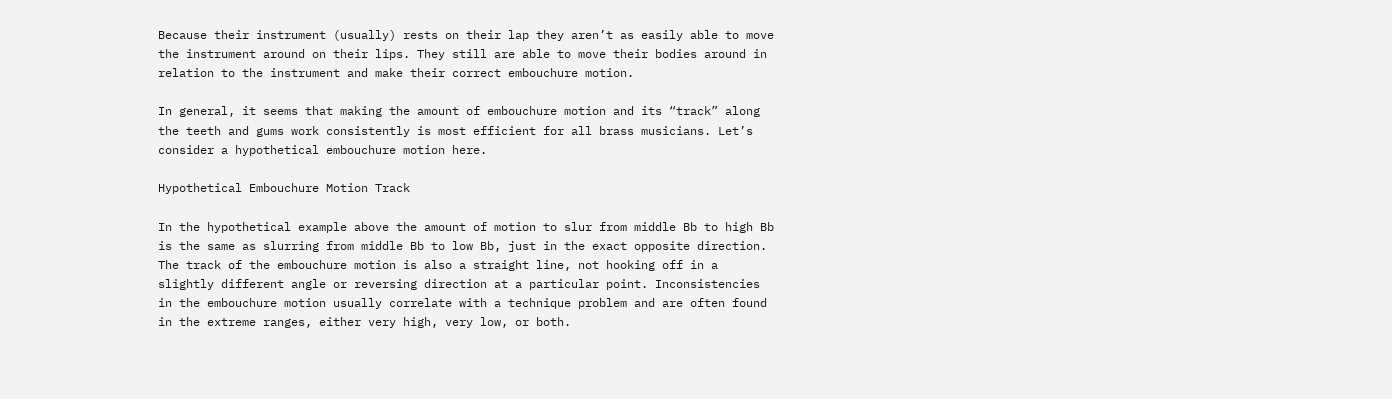Because their instrument (usually) rests on their lap they aren’t as easily able to move the instrument around on their lips. They still are able to move their bodies around in relation to the instrument and make their correct embouchure motion.

In general, it seems that making the amount of embouchure motion and its “track” along the teeth and gums work consistently is most efficient for all brass musicians. Let’s consider a hypothetical embouchure motion here.

Hypothetical Embouchure Motion Track

In the hypothetical example above the amount of motion to slur from middle Bb to high Bb is the same as slurring from middle Bb to low Bb, just in the exact opposite direction. The track of the embouchure motion is also a straight line, not hooking off in a slightly different angle or reversing direction at a particular point. Inconsistencies in the embouchure motion usually correlate with a technique problem and are often found in the extreme ranges, either very high, very low, or both.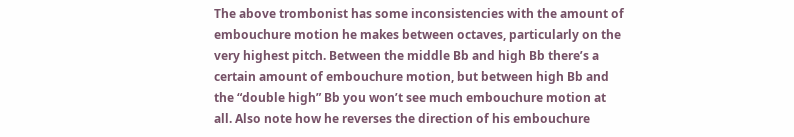The above trombonist has some inconsistencies with the amount of embouchure motion he makes between octaves, particularly on the very highest pitch. Between the middle Bb and high Bb there’s a certain amount of embouchure motion, but between high Bb and the “double high” Bb you won’t see much embouchure motion at all. Also note how he reverses the direction of his embouchure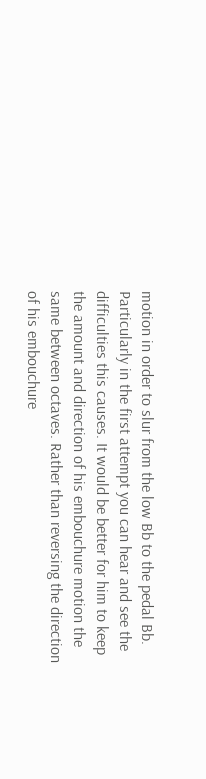motion in order to slur from the low Bb to the pedal Bb. Particularly in the first attempt you can hear and see the difficulties this causes. It would be better for him to keep the amount and direction of his embouchure motion the same between octaves. Rather than reversing the direction of his embouchure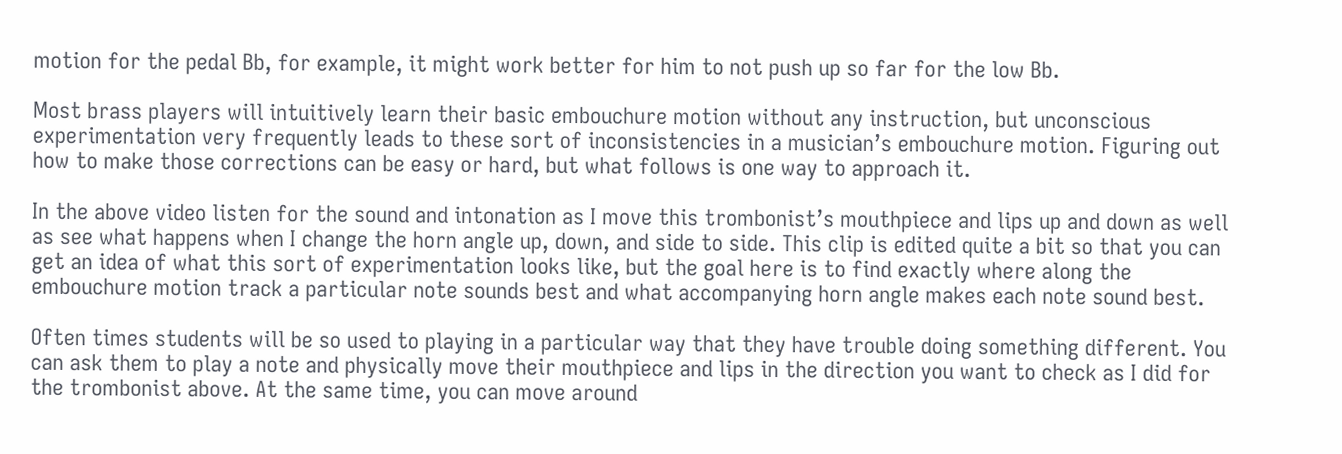motion for the pedal Bb, for example, it might work better for him to not push up so far for the low Bb.

Most brass players will intuitively learn their basic embouchure motion without any instruction, but unconscious experimentation very frequently leads to these sort of inconsistencies in a musician’s embouchure motion. Figuring out how to make those corrections can be easy or hard, but what follows is one way to approach it.

In the above video listen for the sound and intonation as I move this trombonist’s mouthpiece and lips up and down as well as see what happens when I change the horn angle up, down, and side to side. This clip is edited quite a bit so that you can get an idea of what this sort of experimentation looks like, but the goal here is to find exactly where along the embouchure motion track a particular note sounds best and what accompanying horn angle makes each note sound best.

Often times students will be so used to playing in a particular way that they have trouble doing something different. You can ask them to play a note and physically move their mouthpiece and lips in the direction you want to check as I did for the trombonist above. At the same time, you can move around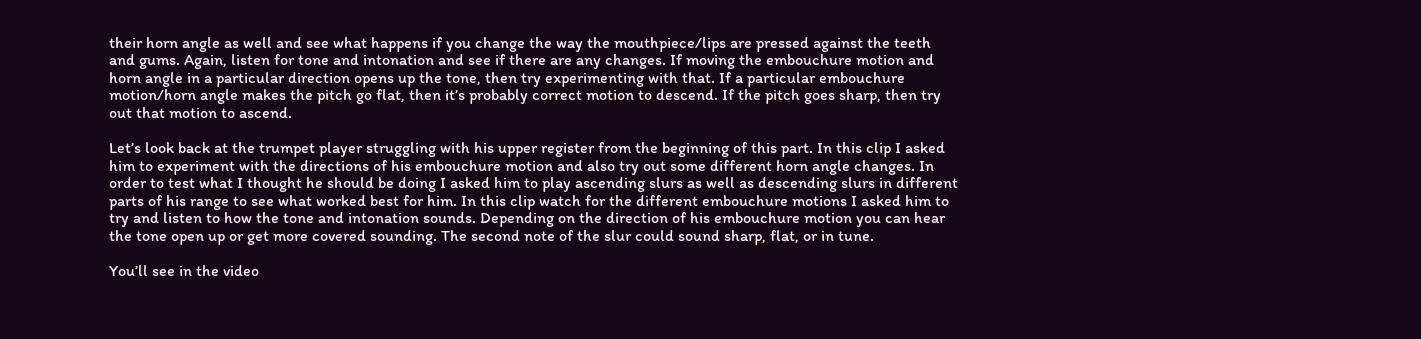their horn angle as well and see what happens if you change the way the mouthpiece/lips are pressed against the teeth and gums. Again, listen for tone and intonation and see if there are any changes. If moving the embouchure motion and horn angle in a particular direction opens up the tone, then try experimenting with that. If a particular embouchure motion/horn angle makes the pitch go flat, then it’s probably correct motion to descend. If the pitch goes sharp, then try out that motion to ascend.

Let’s look back at the trumpet player struggling with his upper register from the beginning of this part. In this clip I asked him to experiment with the directions of his embouchure motion and also try out some different horn angle changes. In order to test what I thought he should be doing I asked him to play ascending slurs as well as descending slurs in different parts of his range to see what worked best for him. In this clip watch for the different embouchure motions I asked him to try and listen to how the tone and intonation sounds. Depending on the direction of his embouchure motion you can hear the tone open up or get more covered sounding. The second note of the slur could sound sharp, flat, or in tune.

You’ll see in the video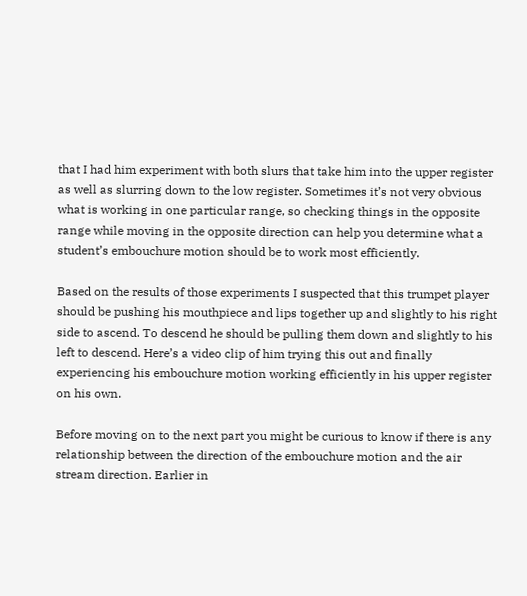that I had him experiment with both slurs that take him into the upper register as well as slurring down to the low register. Sometimes it’s not very obvious what is working in one particular range, so checking things in the opposite range while moving in the opposite direction can help you determine what a student’s embouchure motion should be to work most efficiently.

Based on the results of those experiments I suspected that this trumpet player should be pushing his mouthpiece and lips together up and slightly to his right side to ascend. To descend he should be pulling them down and slightly to his left to descend. Here’s a video clip of him trying this out and finally experiencing his embouchure motion working efficiently in his upper register on his own.

Before moving on to the next part you might be curious to know if there is any relationship between the direction of the embouchure motion and the air stream direction. Earlier in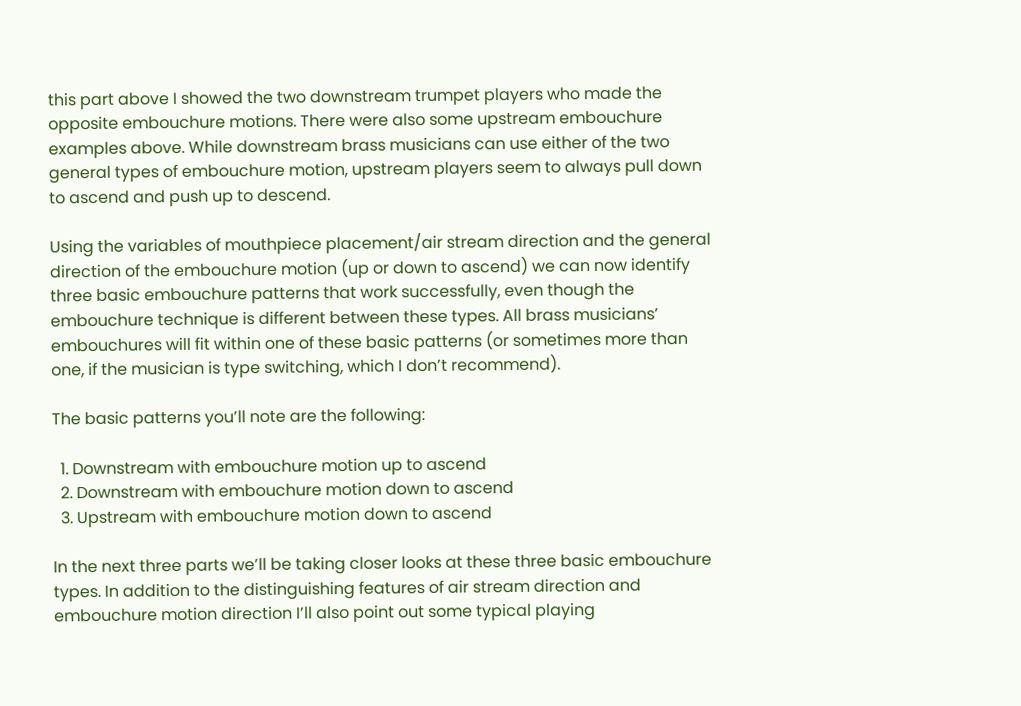this part above I showed the two downstream trumpet players who made the opposite embouchure motions. There were also some upstream embouchure examples above. While downstream brass musicians can use either of the two general types of embouchure motion, upstream players seem to always pull down to ascend and push up to descend.

Using the variables of mouthpiece placement/air stream direction and the general direction of the embouchure motion (up or down to ascend) we can now identify three basic embouchure patterns that work successfully, even though the embouchure technique is different between these types. All brass musicians’ embouchures will fit within one of these basic patterns (or sometimes more than one, if the musician is type switching, which I don’t recommend).

The basic patterns you’ll note are the following:

  1. Downstream with embouchure motion up to ascend
  2. Downstream with embouchure motion down to ascend
  3. Upstream with embouchure motion down to ascend

In the next three parts we’ll be taking closer looks at these three basic embouchure types. In addition to the distinguishing features of air stream direction and embouchure motion direction I’ll also point out some typical playing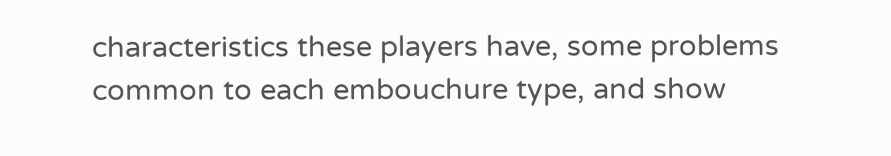characteristics these players have, some problems common to each embouchure type, and show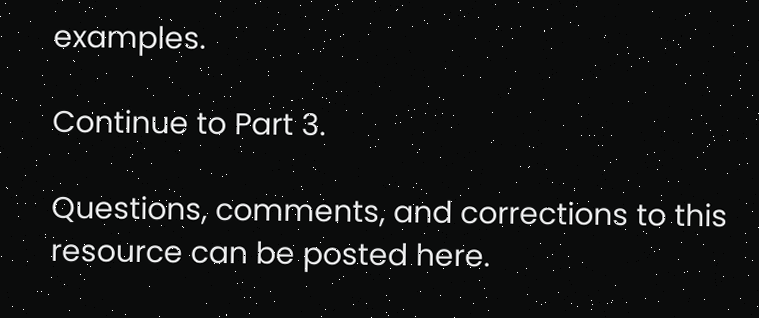examples.

Continue to Part 3.

Questions, comments, and corrections to this resource can be posted here.